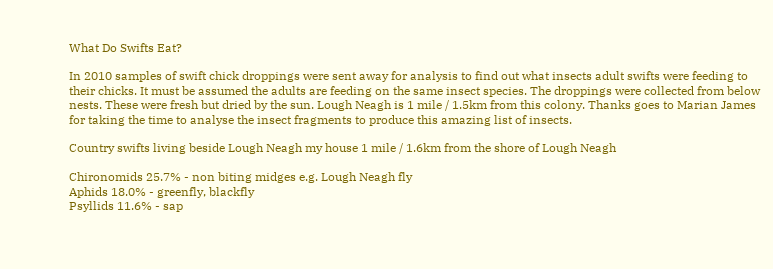What Do Swifts Eat?

In 2010 samples of swift chick droppings were sent away for analysis to find out what insects adult swifts were feeding to their chicks. It must be assumed the adults are feeding on the same insect species. The droppings were collected from below nests. These were fresh but dried by the sun. Lough Neagh is 1 mile / 1.5km from this colony. Thanks goes to Marian James for taking the time to analyse the insect fragments to produce this amazing list of insects.

Country swifts living beside Lough Neagh my house 1 mile / 1.6km from the shore of Lough Neagh

Chironomids 25.7% - non biting midges e.g. Lough Neagh fly
Aphids 18.0% - greenfly, blackfly
Psyllids 11.6% - sap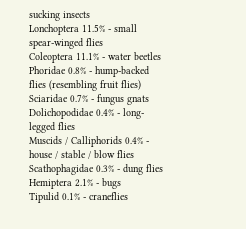sucking insects
Lonchoptera 11.5% - small spear-winged flies
Coleoptera 11.1% - water beetles
Phoridae 0.8% - hump-backed flies (resembling fruit flies)
Sciaridae 0.7% - fungus gnats
Dolichopodidae 0.4% - long-legged flies
Muscids / Calliphorids 0.4% - house / stable / blow flies
Scathophagidae 0.3% - dung flies
Hemiptera 2.1% - bugs
Tipulid 0.1% - craneflies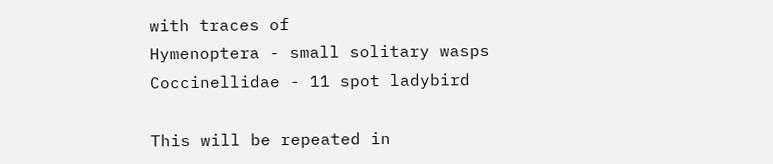with traces of
Hymenoptera - small solitary wasps
Coccinellidae - 11 spot ladybird

This will be repeated in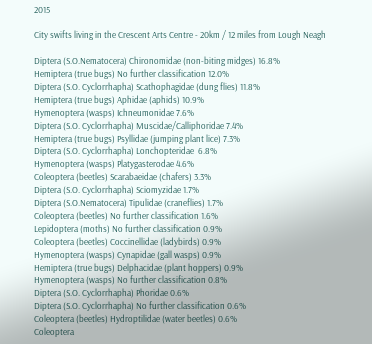2015

City swifts living in the Crescent Arts Centre - 20km / 12 miles from Lough Neagh

Diptera (S.O.Nematocera) Chironomidae (non-biting midges) 16.8%
Hemiptera (true bugs) No further classification 12.0%
Diptera (S.O. Cyclorrhapha) Scathophagidae (dung flies) 11.8%
Hemiptera (true bugs) Aphidae (aphids) 10.9%
Hymenoptera (wasps) Ichneumonidae 7.6%
Diptera (S.O. Cyclorrhapha) Muscidae/Calliphoridae 7.4%
Hemiptera (true bugs) Psyllidae (jumping plant lice) 7.3%
Diptera (S.O. Cyclorrhapha) Lonchopteridae  6.8%
Hymenoptera (wasps) Platygasterodae 4.6%
Coleoptera (beetles) Scarabaeidae (chafers) 3.3%
Diptera (S.O. Cyclorrhapha) Sciomyzidae 1.7%
Diptera (S.O.Nematocera) Tipulidae (craneflies) 1.7%
Coleoptera (beetles) No further classification 1.6%
Lepidoptera (moths) No further classification 0.9%
Coleoptera (beetles) Coccinellidae (ladybirds) 0.9%
Hymenoptera (wasps) Cynapidae (gall wasps) 0.9%
Hemiptera (true bugs) Delphacidae (plant hoppers) 0.9%
Hymenoptera (wasps) No further classification 0.8%
Diptera (S.O. Cyclorrhapha) Phoridae 0.6%
Diptera (S.O. Cyclorrhapha) No further classification 0.6%
Coleoptera (beetles) Hydroptilidae (water beetles) 0.6%
Coleoptera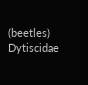(beetles) Dytiscidae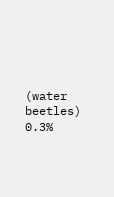(water beetles) 0.3%